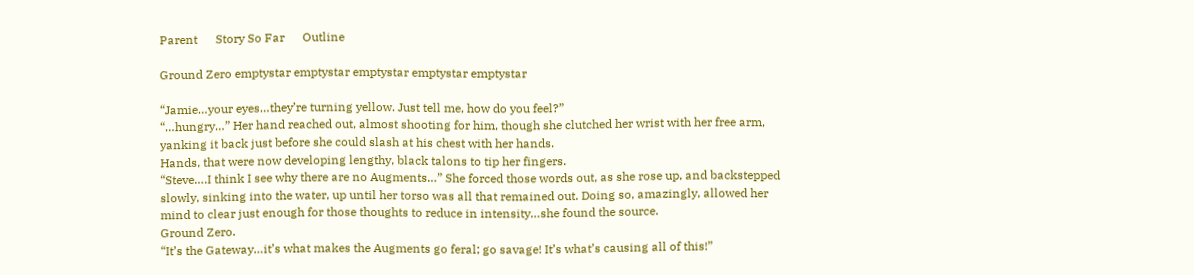Parent      Story So Far      Outline

Ground Zero emptystar emptystar emptystar emptystar emptystar

“Jamie…your eyes…they’re turning yellow. Just tell me, how do you feel?”
“…hungry…” Her hand reached out, almost shooting for him, though she clutched her wrist with her free arm, yanking it back just before she could slash at his chest with her hands.
Hands, that were now developing lengthy, black talons to tip her fingers.
“Steve….I think I see why there are no Augments…” She forced those words out, as she rose up, and backstepped slowly, sinking into the water, up until her torso was all that remained out. Doing so, amazingly, allowed her mind to clear just enough for those thoughts to reduce in intensity…she found the source.
Ground Zero.
“It’s the Gateway…it’s what makes the Augments go feral; go savage! It’s what’s causing all of this!”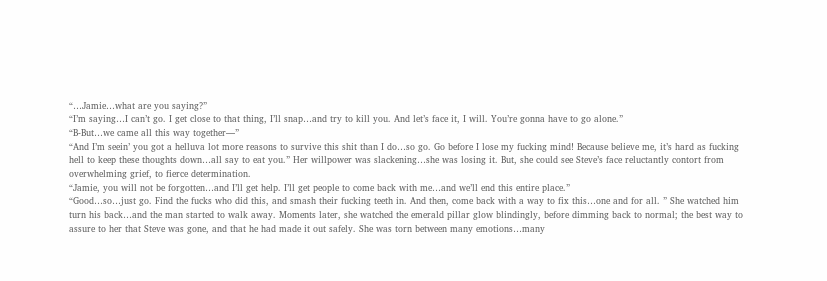“…Jamie…what are you saying?”
“I’m saying…I can’t go. I get close to that thing, I’ll snap…and try to kill you. And let’s face it, I will. You’re gonna have to go alone.”
“B-But…we came all this way together—”
“And I’m seein’ you got a helluva lot more reasons to survive this shit than I do…so go. Go before I lose my fucking mind! Because believe me, it’s hard as fucking hell to keep these thoughts down…all say to eat you.” Her willpower was slackening…she was losing it. But, she could see Steve’s face reluctantly contort from overwhelming grief, to fierce determination.
“Jamie, you will not be forgotten…and I’ll get help. I’ll get people to come back with me…and we’ll end this entire place.”
“Good…so…just go. Find the fucks who did this, and smash their fucking teeth in. And then, come back with a way to fix this…one and for all. ” She watched him turn his back…and the man started to walk away. Moments later, she watched the emerald pillar glow blindingly, before dimming back to normal; the best way to assure to her that Steve was gone, and that he had made it out safely. She was torn between many emotions…many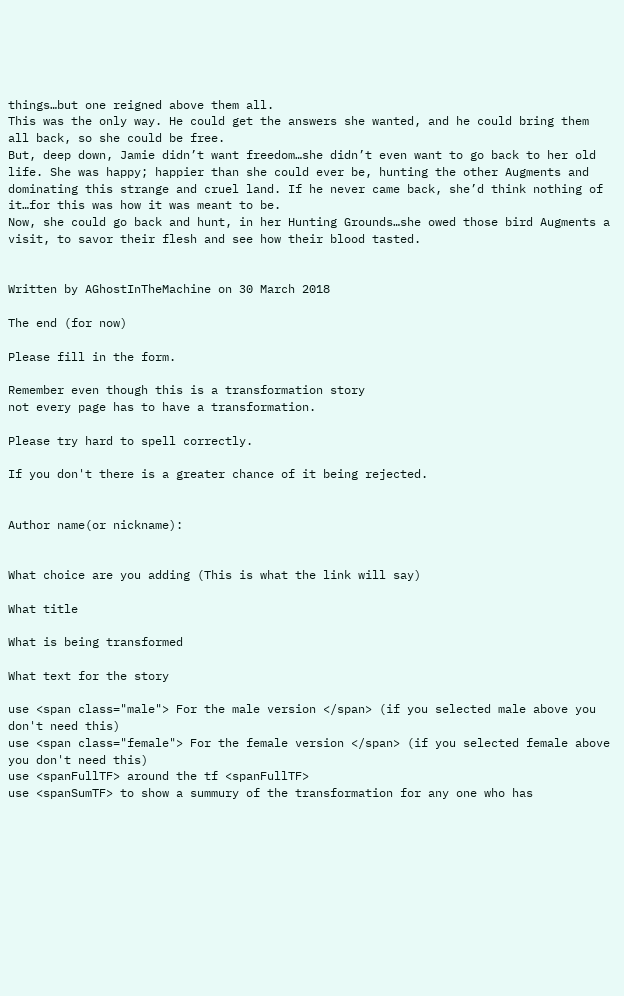things…but one reigned above them all.
This was the only way. He could get the answers she wanted, and he could bring them all back, so she could be free.
But, deep down, Jamie didn’t want freedom…she didn’t even want to go back to her old life. She was happy; happier than she could ever be, hunting the other Augments and dominating this strange and cruel land. If he never came back, she’d think nothing of it…for this was how it was meant to be.
Now, she could go back and hunt, in her Hunting Grounds…she owed those bird Augments a visit, to savor their flesh and see how their blood tasted.


Written by AGhostInTheMachine on 30 March 2018

The end (for now)

Please fill in the form.

Remember even though this is a transformation story
not every page has to have a transformation.

Please try hard to spell correctly.

If you don't there is a greater chance of it being rejected.


Author name(or nickname):


What choice are you adding (This is what the link will say)

What title

What is being transformed

What text for the story

use <span class="male"> For the male version </span> (if you selected male above you don't need this)
use <span class="female"> For the female version </span> (if you selected female above you don't need this)
use <spanFullTF> around the tf <spanFullTF>
use <spanSumTF> to show a summury of the transformation for any one who has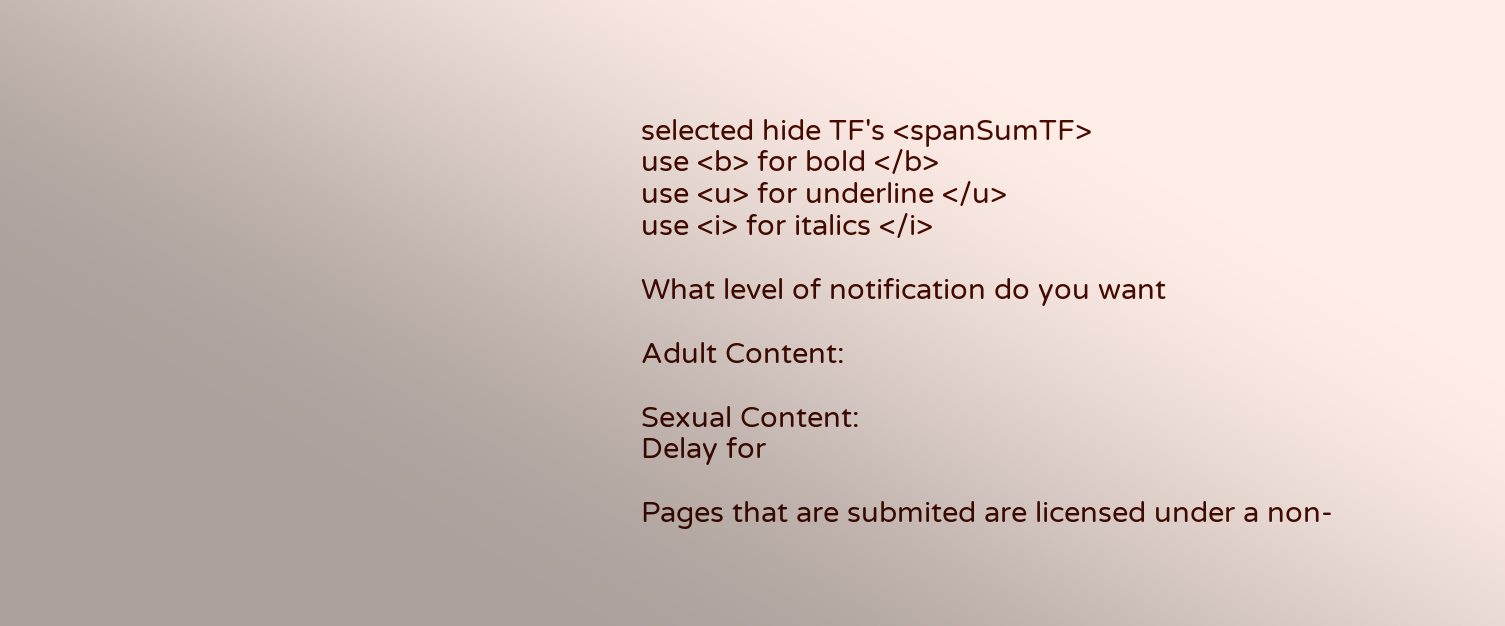selected hide TF's <spanSumTF>
use <b> for bold </b>
use <u> for underline </u>
use <i> for italics </i>

What level of notification do you want

Adult Content:

Sexual Content:
Delay for

Pages that are submited are licensed under a non-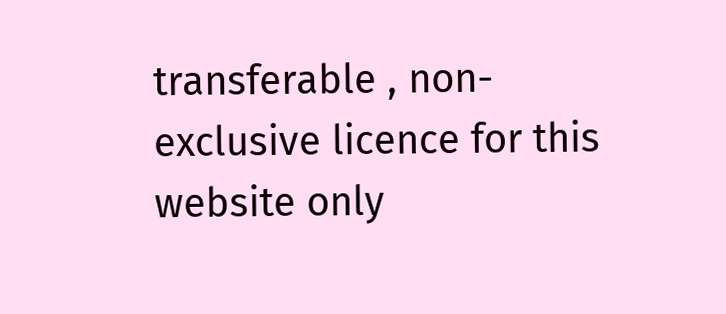transferable , non-exclusive licence for this website only